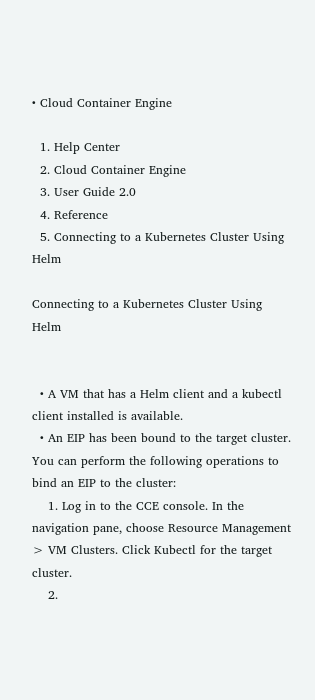• Cloud Container Engine

  1. Help Center
  2. Cloud Container Engine
  3. User Guide 2.0
  4. Reference
  5. Connecting to a Kubernetes Cluster Using Helm

Connecting to a Kubernetes Cluster Using Helm


  • A VM that has a Helm client and a kubectl client installed is available.
  • An EIP has been bound to the target cluster. You can perform the following operations to bind an EIP to the cluster:
    1. Log in to the CCE console. In the navigation pane, choose Resource Management > VM Clusters. Click Kubectl for the target cluster.
    2.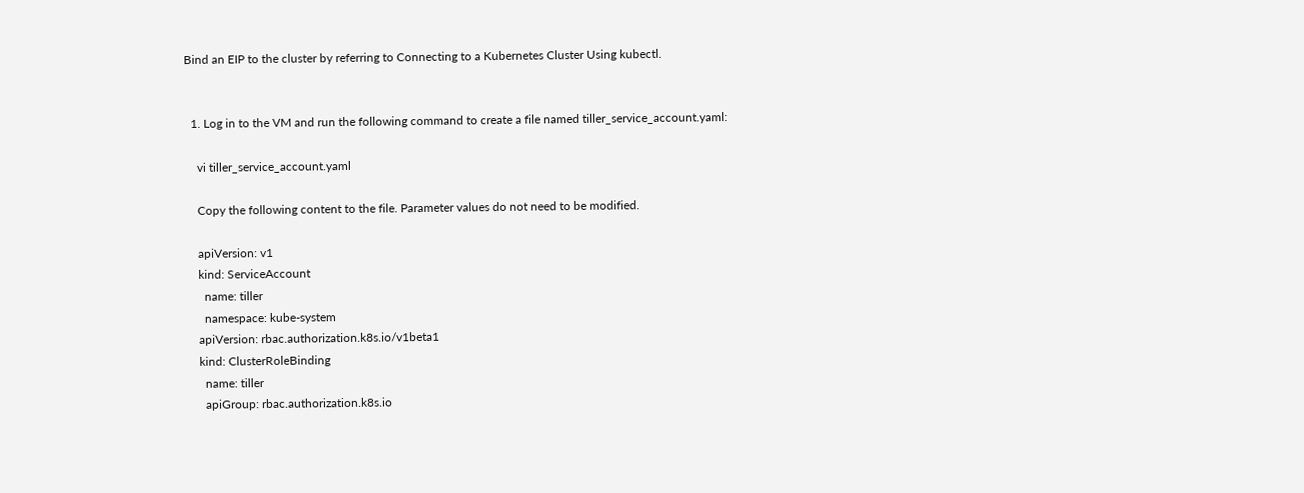Bind an EIP to the cluster by referring to Connecting to a Kubernetes Cluster Using kubectl.


  1. Log in to the VM and run the following command to create a file named tiller_service_account.yaml:

    vi tiller_service_account.yaml

    Copy the following content to the file. Parameter values do not need to be modified.

    apiVersion: v1
    kind: ServiceAccount
      name: tiller
      namespace: kube-system
    apiVersion: rbac.authorization.k8s.io/v1beta1
    kind: ClusterRoleBinding
      name: tiller
      apiGroup: rbac.authorization.k8s.io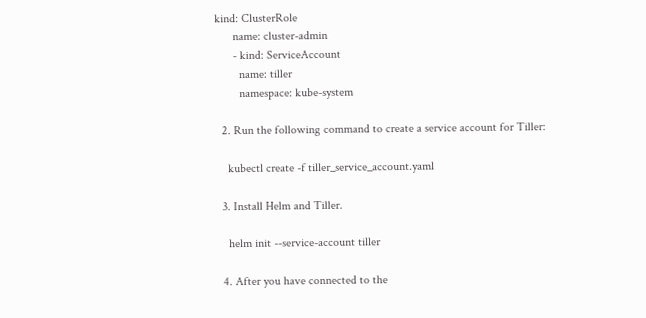kind: ClusterRole
      name: cluster-admin
      - kind: ServiceAccount
        name: tiller
        namespace: kube-system

  2. Run the following command to create a service account for Tiller:

    kubectl create -f tiller_service_account.yaml

  3. Install Helm and Tiller.

    helm init --service-account tiller

  4. After you have connected to the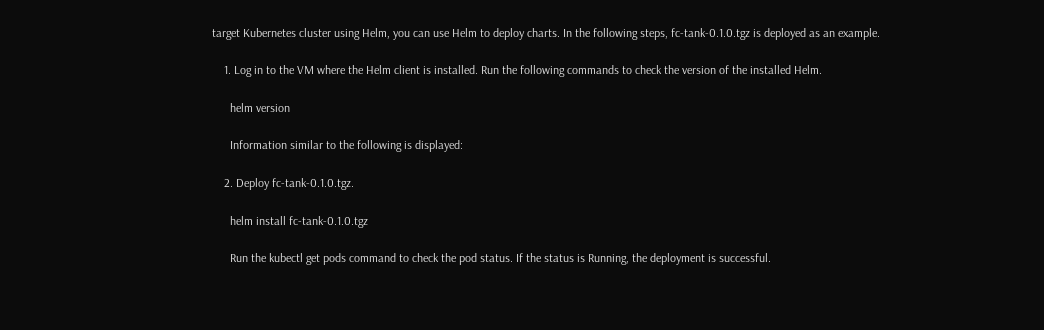target Kubernetes cluster using Helm, you can use Helm to deploy charts. In the following steps, fc-tank-0.1.0.tgz is deployed as an example.

    1. Log in to the VM where the Helm client is installed. Run the following commands to check the version of the installed Helm.

      helm version

      Information similar to the following is displayed:

    2. Deploy fc-tank-0.1.0.tgz.

      helm install fc-tank-0.1.0.tgz

      Run the kubectl get pods command to check the pod status. If the status is Running, the deployment is successful.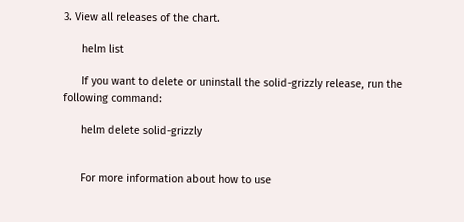3. View all releases of the chart.

      helm list

      If you want to delete or uninstall the solid-grizzly release, run the following command:

      helm delete solid-grizzly


      For more information about how to use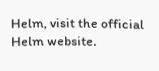Helm, visit the official Helm website.